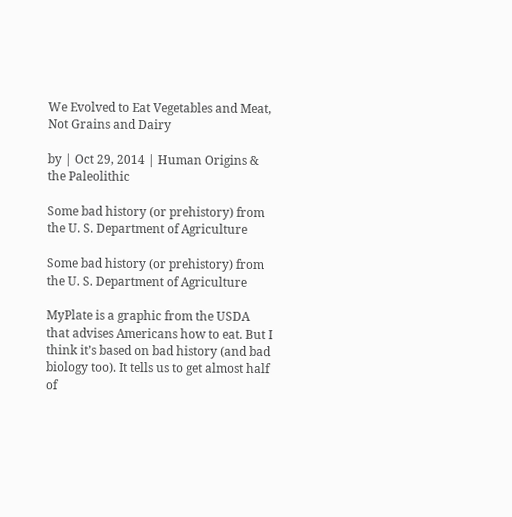We Evolved to Eat Vegetables and Meat, Not Grains and Dairy

by | Oct 29, 2014 | Human Origins & the Paleolithic

Some bad history (or prehistory) from the U. S. Department of Agriculture

Some bad history (or prehistory) from the U. S. Department of Agriculture

MyPlate is a graphic from the USDA that advises Americans how to eat. But I think it’s based on bad history (and bad biology too). It tells us to get almost half of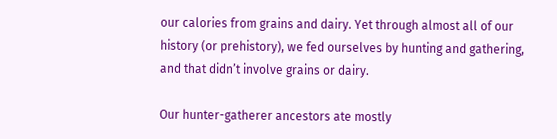our calories from grains and dairy. Yet through almost all of our history (or prehistory), we fed ourselves by hunting and gathering, and that didn’t involve grains or dairy.

Our hunter-gatherer ancestors ate mostly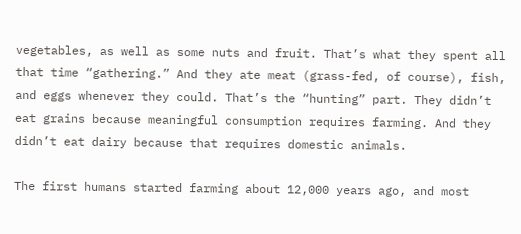vegetables, as well as some nuts and fruit. That’s what they spent all that time “gathering.” And they ate meat (grass-fed, of course), fish, and eggs whenever they could. That’s the “hunting” part. They didn’t eat grains because meaningful consumption requires farming. And they didn’t eat dairy because that requires domestic animals.

The first humans started farming about 12,000 years ago, and most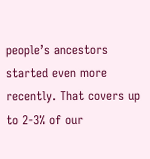people’s ancestors started even more recently. That covers up to 2-3% of our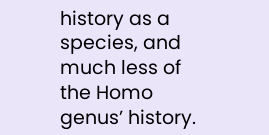history as a species, and much less of the Homo genus’ history.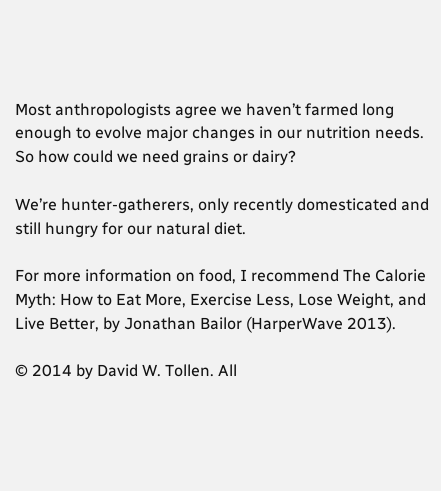Most anthropologists agree we haven’t farmed long enough to evolve major changes in our nutrition needs. So how could we need grains or dairy?

We’re hunter-gatherers, only recently domesticated and still hungry for our natural diet.

For more information on food, I recommend The Calorie Myth: How to Eat More, Exercise Less, Lose Weight, and Live Better, by Jonathan Bailor (HarperWave 2013).

© 2014 by David W. Tollen. All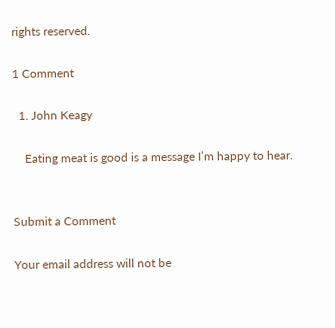rights reserved.

1 Comment

  1. John Keagy

    Eating meat is good is a message I’m happy to hear.


Submit a Comment

Your email address will not be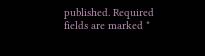published. Required fields are marked *